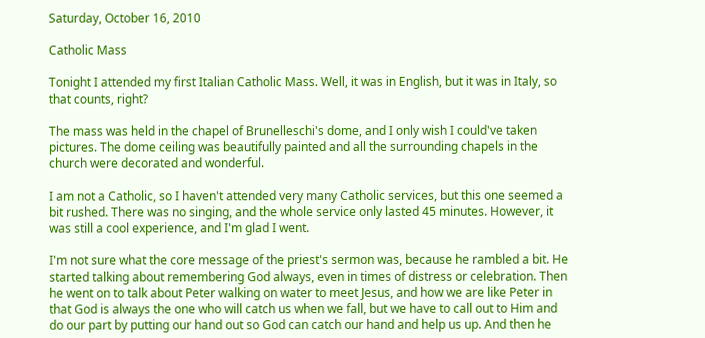Saturday, October 16, 2010

Catholic Mass

Tonight I attended my first Italian Catholic Mass. Well, it was in English, but it was in Italy, so that counts, right?

The mass was held in the chapel of Brunelleschi's dome, and I only wish I could've taken pictures. The dome ceiling was beautifully painted and all the surrounding chapels in the church were decorated and wonderful.

I am not a Catholic, so I haven't attended very many Catholic services, but this one seemed a bit rushed. There was no singing, and the whole service only lasted 45 minutes. However, it was still a cool experience, and I'm glad I went.

I'm not sure what the core message of the priest's sermon was, because he rambled a bit. He started talking about remembering God always, even in times of distress or celebration. Then he went on to talk about Peter walking on water to meet Jesus, and how we are like Peter in that God is always the one who will catch us when we fall, but we have to call out to Him and do our part by putting our hand out so God can catch our hand and help us up. And then he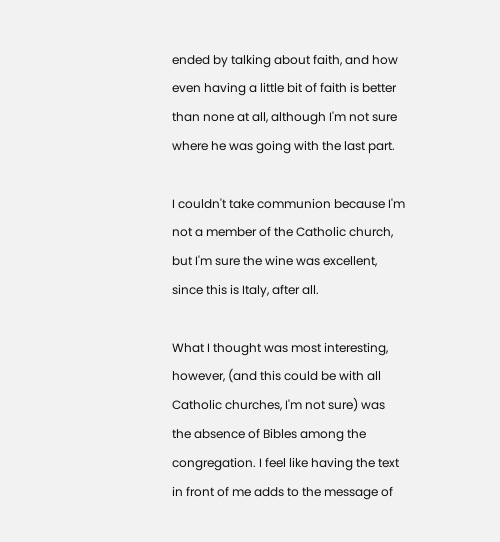ended by talking about faith, and how even having a little bit of faith is better than none at all, although I'm not sure where he was going with the last part.

I couldn't take communion because I'm not a member of the Catholic church, but I'm sure the wine was excellent, since this is Italy, after all.

What I thought was most interesting, however, (and this could be with all Catholic churches, I'm not sure) was the absence of Bibles among the congregation. I feel like having the text in front of me adds to the message of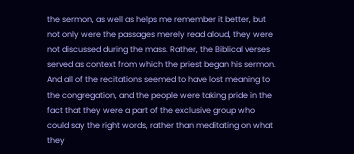the sermon, as well as helps me remember it better, but not only were the passages merely read aloud, they were not discussed during the mass. Rather, the Biblical verses served as context from which the priest began his sermon. And all of the recitations seemed to have lost meaning to the congregation, and the people were taking pride in the fact that they were a part of the exclusive group who could say the right words, rather than meditating on what they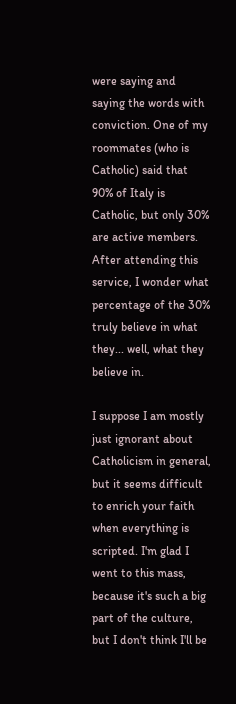were saying and saying the words with conviction. One of my roommates (who is Catholic) said that 90% of Italy is Catholic, but only 30% are active members. After attending this service, I wonder what percentage of the 30% truly believe in what they... well, what they believe in.

I suppose I am mostly just ignorant about Catholicism in general, but it seems difficult to enrich your faith when everything is scripted. I'm glad I went to this mass, because it's such a big part of the culture, but I don't think I'll be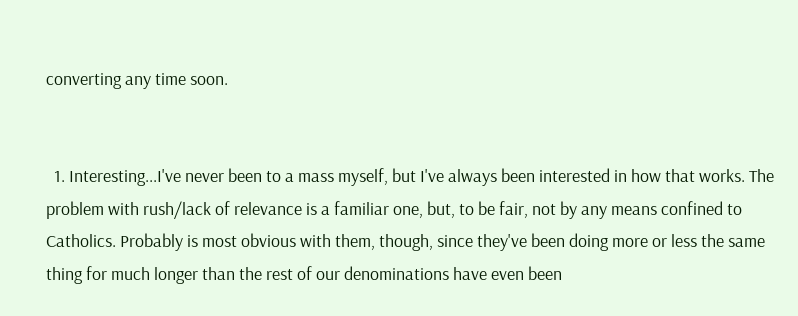converting any time soon.


  1. Interesting...I've never been to a mass myself, but I've always been interested in how that works. The problem with rush/lack of relevance is a familiar one, but, to be fair, not by any means confined to Catholics. Probably is most obvious with them, though, since they've been doing more or less the same thing for much longer than the rest of our denominations have even been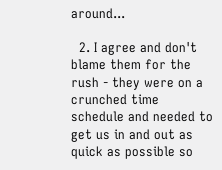around...

  2. I agree and don't blame them for the rush - they were on a crunched time schedule and needed to get us in and out as quick as possible so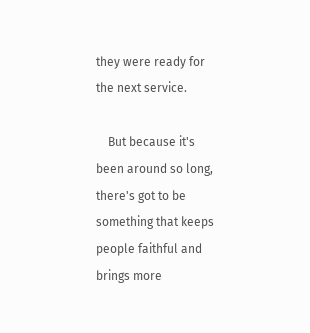they were ready for the next service.

    But because it's been around so long, there's got to be something that keeps people faithful and brings more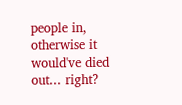people in, otherwise it would've died out... right?